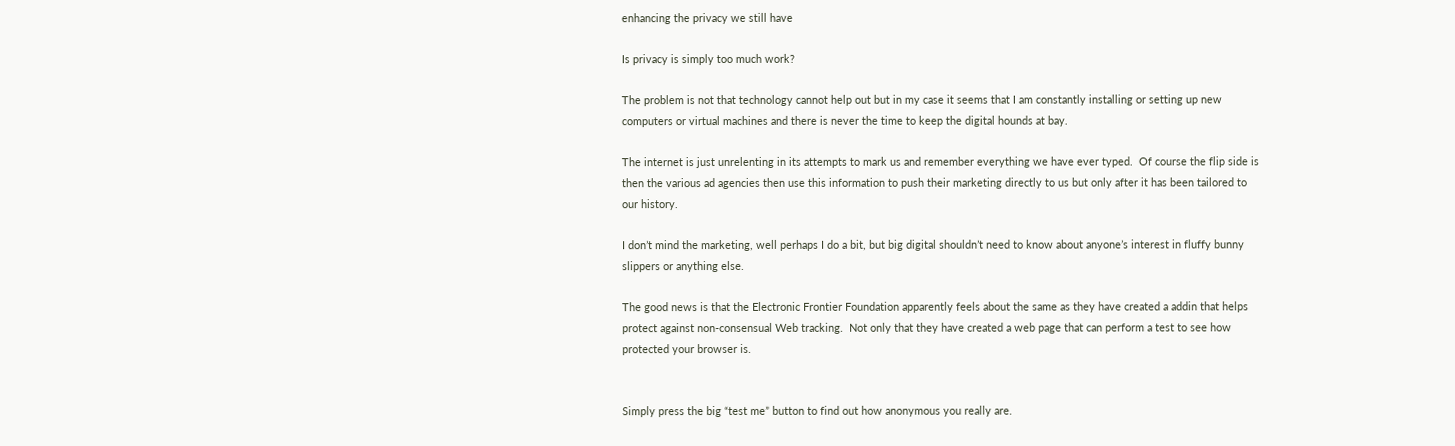enhancing the privacy we still have

Is privacy is simply too much work?

The problem is not that technology cannot help out but in my case it seems that I am constantly installing or setting up new computers or virtual machines and there is never the time to keep the digital hounds at bay.

The internet is just unrelenting in its attempts to mark us and remember everything we have ever typed.  Of course the flip side is then the various ad agencies then use this information to push their marketing directly to us but only after it has been tailored to our history.

I don’t mind the marketing, well perhaps I do a bit, but big digital shouldn’t need to know about anyone’s interest in fluffy bunny slippers or anything else.

The good news is that the Electronic Frontier Foundation apparently feels about the same as they have created a addin that helps protect against non-consensual Web tracking.  Not only that they have created a web page that can perform a test to see how protected your browser is.


Simply press the big “test me” button to find out how anonymous you really are.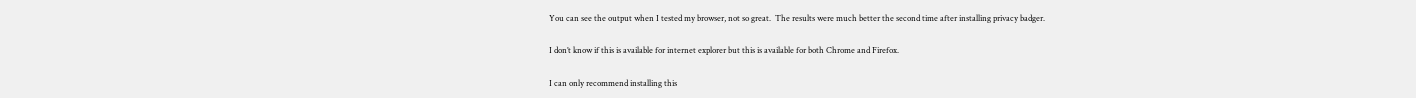You can see the output when I tested my browser, not so great.  The results were much better the second time after installing privacy badger.

I don’t know if this is available for internet explorer but this is available for both Chrome and Firefox.

I can only recommend installing this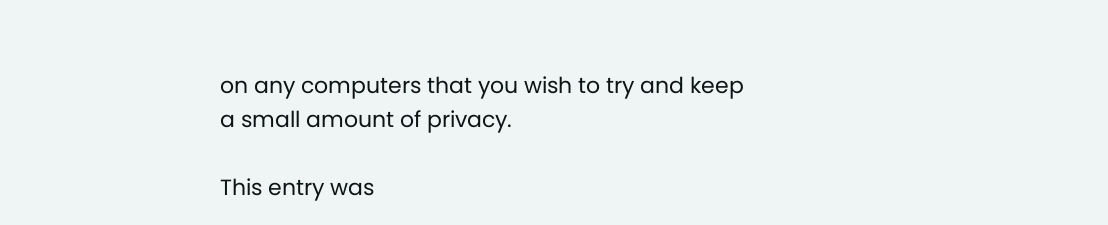on any computers that you wish to try and keep a small amount of privacy.

This entry was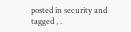posted in security and tagged , .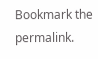Bookmark the permalink.